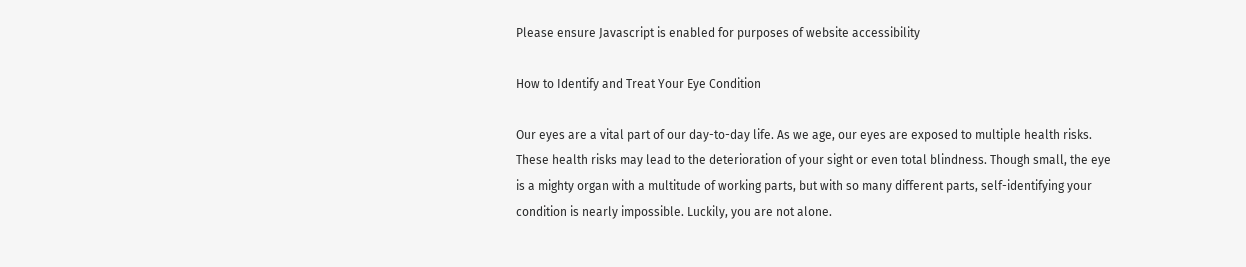Please ensure Javascript is enabled for purposes of website accessibility

How to Identify and Treat Your Eye Condition

Our eyes are a vital part of our day-to-day life. As we age, our eyes are exposed to multiple health risks. These health risks may lead to the deterioration of your sight or even total blindness. Though small, the eye is a mighty organ with a multitude of working parts, but with so many different parts, self-identifying your condition is nearly impossible. Luckily, you are not alone.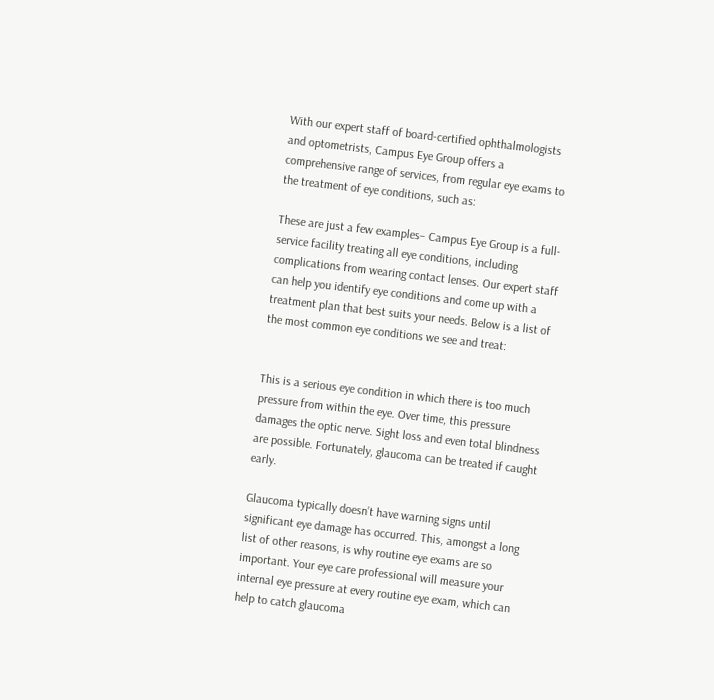With our expert staff of board-certified ophthalmologists and optometrists, Campus Eye Group offers a comprehensive range of services, from regular eye exams to the treatment of eye conditions, such as:

These are just a few examples– Campus Eye Group is a full-service facility treating all eye conditions, including complications from wearing contact lenses. Our expert staff can help you identify eye conditions and come up with a treatment plan that best suits your needs. Below is a list of the most common eye conditions we see and treat:


This is a serious eye condition in which there is too much pressure from within the eye. Over time, this pressure damages the optic nerve. Sight loss and even total blindness are possible. Fortunately, glaucoma can be treated if caught early.

Glaucoma typically doesn’t have warning signs until significant eye damage has occurred. This, amongst a long list of other reasons, is why routine eye exams are so important. Your eye care professional will measure your internal eye pressure at every routine eye exam, which can help to catch glaucoma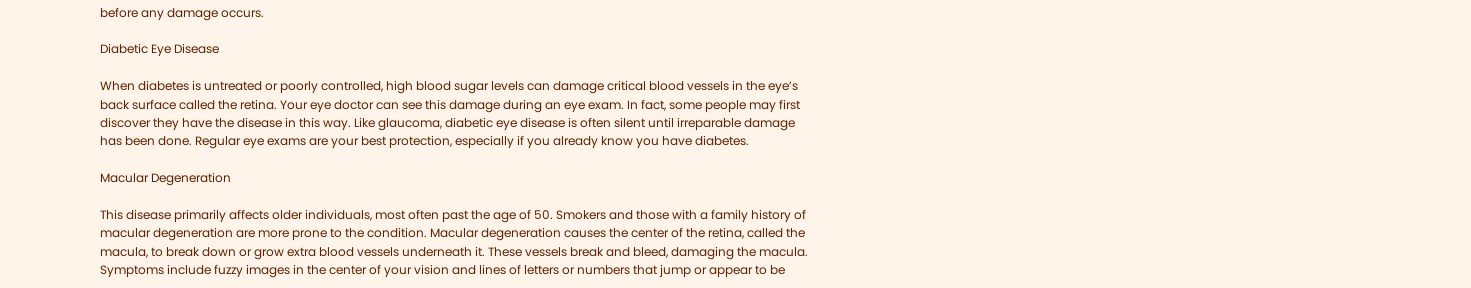before any damage occurs.

Diabetic Eye Disease

When diabetes is untreated or poorly controlled, high blood sugar levels can damage critical blood vessels in the eye’s back surface called the retina. Your eye doctor can see this damage during an eye exam. In fact, some people may first discover they have the disease in this way. Like glaucoma, diabetic eye disease is often silent until irreparable damage has been done. Regular eye exams are your best protection, especially if you already know you have diabetes.

Macular Degeneration

This disease primarily affects older individuals, most often past the age of 50. Smokers and those with a family history of macular degeneration are more prone to the condition. Macular degeneration causes the center of the retina, called the macula, to break down or grow extra blood vessels underneath it. These vessels break and bleed, damaging the macula. Symptoms include fuzzy images in the center of your vision and lines of letters or numbers that jump or appear to be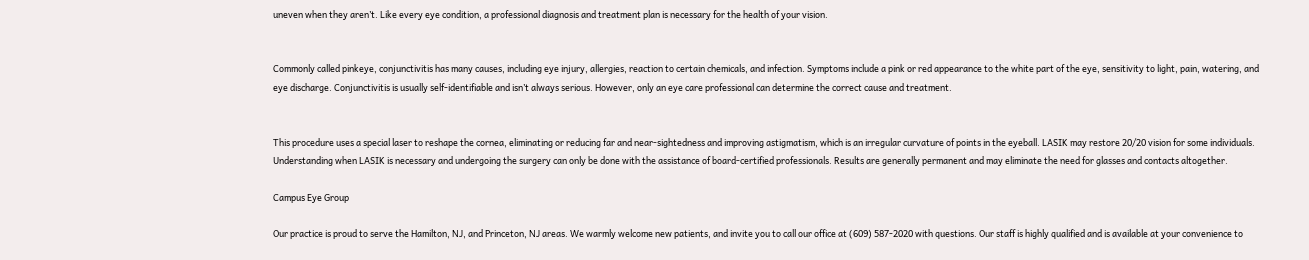uneven when they aren’t. Like every eye condition, a professional diagnosis and treatment plan is necessary for the health of your vision.


Commonly called pinkeye, conjunctivitis has many causes, including eye injury, allergies, reaction to certain chemicals, and infection. Symptoms include a pink or red appearance to the white part of the eye, sensitivity to light, pain, watering, and eye discharge. Conjunctivitis is usually self-identifiable and isn’t always serious. However, only an eye care professional can determine the correct cause and treatment.


This procedure uses a special laser to reshape the cornea, eliminating or reducing far and near-sightedness and improving astigmatism, which is an irregular curvature of points in the eyeball. LASIK may restore 20/20 vision for some individuals. Understanding when LASIK is necessary and undergoing the surgery can only be done with the assistance of board-certified professionals. Results are generally permanent and may eliminate the need for glasses and contacts altogether.

Campus Eye Group

Our practice is proud to serve the Hamilton, NJ, and Princeton, NJ areas. We warmly welcome new patients, and invite you to call our office at (609) 587-2020 with questions. Our staff is highly qualified and is available at your convenience to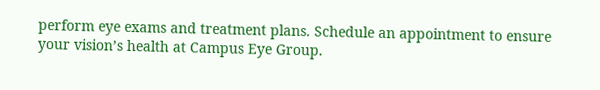perform eye exams and treatment plans. Schedule an appointment to ensure your vision’s health at Campus Eye Group.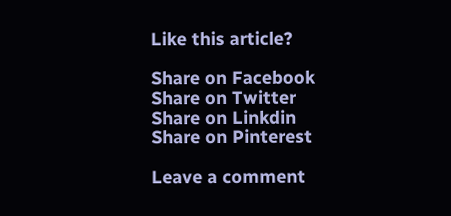Like this article?

Share on Facebook
Share on Twitter
Share on Linkdin
Share on Pinterest

Leave a comment